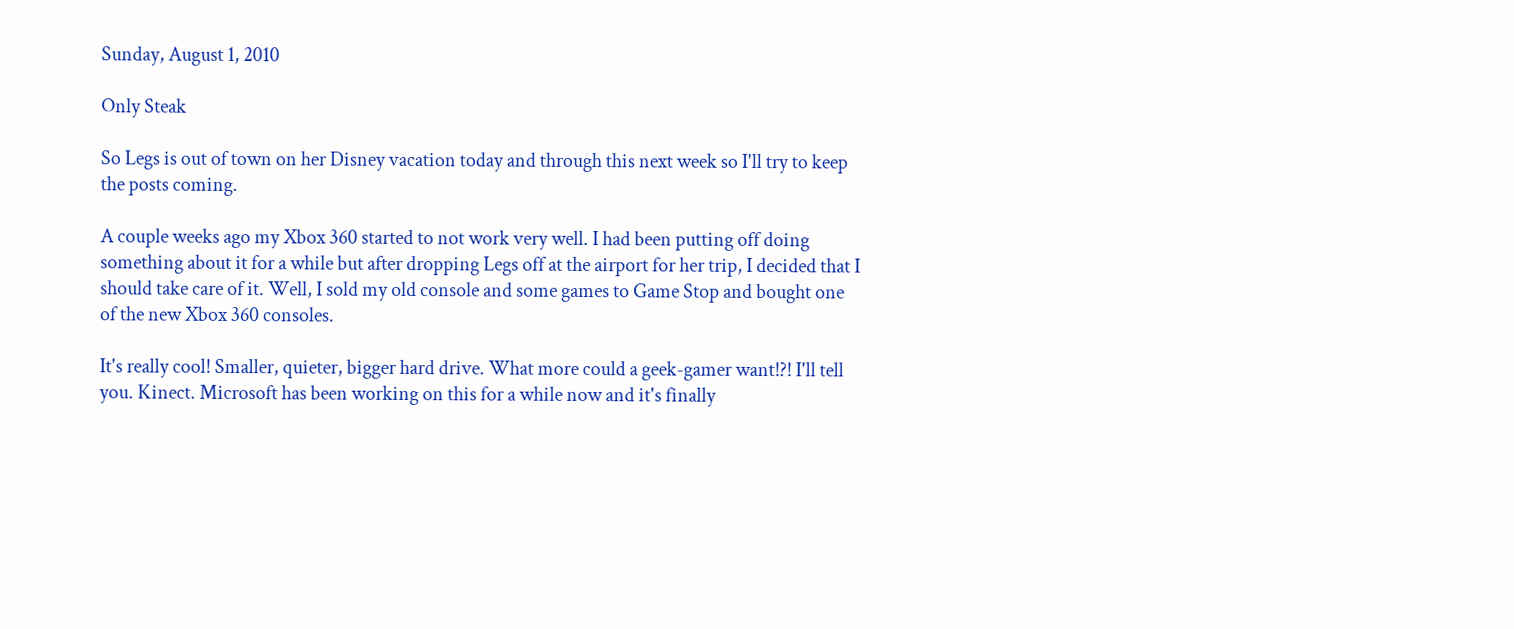Sunday, August 1, 2010

Only Steak

So Legs is out of town on her Disney vacation today and through this next week so I'll try to keep the posts coming.

A couple weeks ago my Xbox 360 started to not work very well. I had been putting off doing something about it for a while but after dropping Legs off at the airport for her trip, I decided that I should take care of it. Well, I sold my old console and some games to Game Stop and bought one of the new Xbox 360 consoles.

It's really cool! Smaller, quieter, bigger hard drive. What more could a geek-gamer want!?! I'll tell you. Kinect. Microsoft has been working on this for a while now and it's finally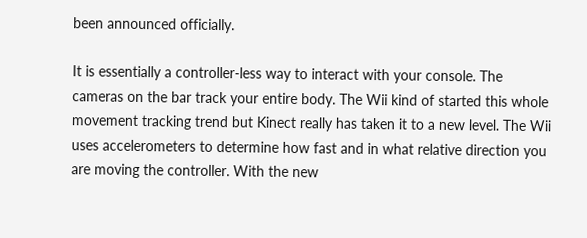been announced officially.

It is essentially a controller-less way to interact with your console. The cameras on the bar track your entire body. The Wii kind of started this whole movement tracking trend but Kinect really has taken it to a new level. The Wii uses accelerometers to determine how fast and in what relative direction you are moving the controller. With the new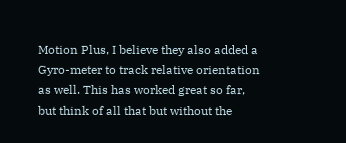Motion Plus, I believe they also added a Gyro-meter to track relative orientation as well. This has worked great so far, but think of all that but without the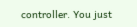controller. You just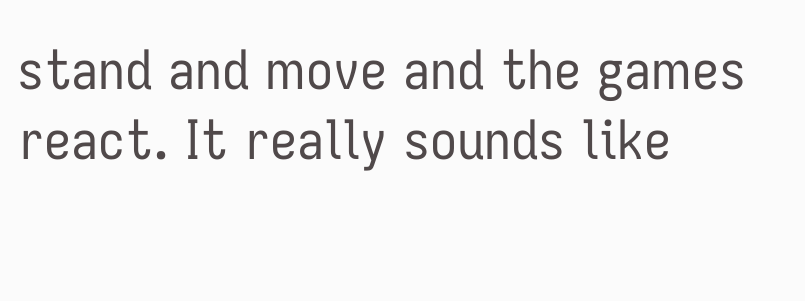stand and move and the games react. It really sounds like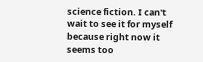science fiction. I can't wait to see it for myself because right now it seems too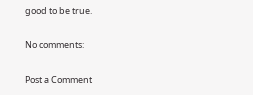good to be true.

No comments:

Post a Comment